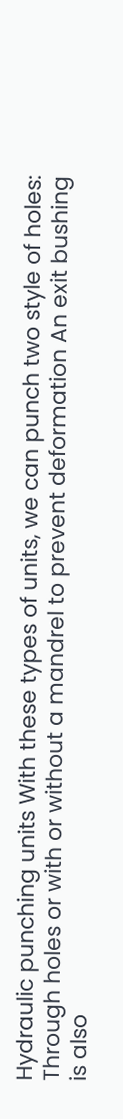Hydraulic punching units With these types of units, we can punch two style of holes: Through holes or with or without a mandrel to prevent deformation An exit bushing is also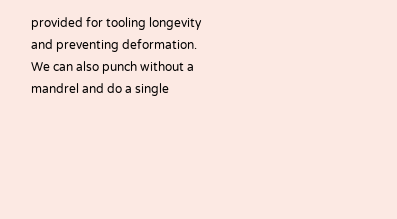provided for tooling longevity and preventing deformation. We can also punch without a mandrel and do a single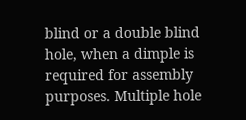blind or a double blind hole, when a dimple is required for assembly purposes. Multiple hole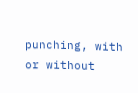punching, with or without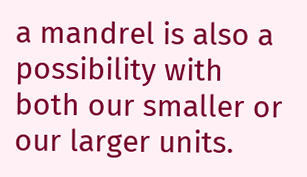a mandrel is also a possibility with both our smaller or our larger units.